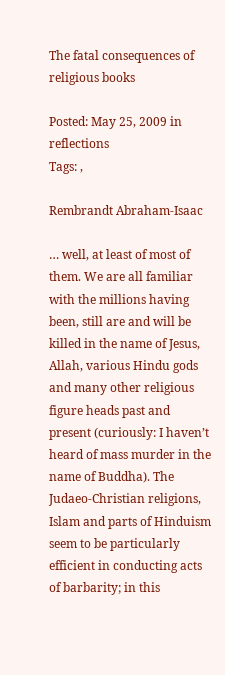The fatal consequences of religious books

Posted: May 25, 2009 in reflections
Tags: ,

Rembrandt Abraham-Isaac

… well, at least of most of them. We are all familiar with the millions having been, still are and will be killed in the name of Jesus, Allah, various Hindu gods and many other religious figure heads past and present (curiously: I haven’t heard of mass murder in the name of Buddha). The Judaeo-Christian religions, Islam and parts of Hinduism seem to be particularly efficient in conducting acts of barbarity; in this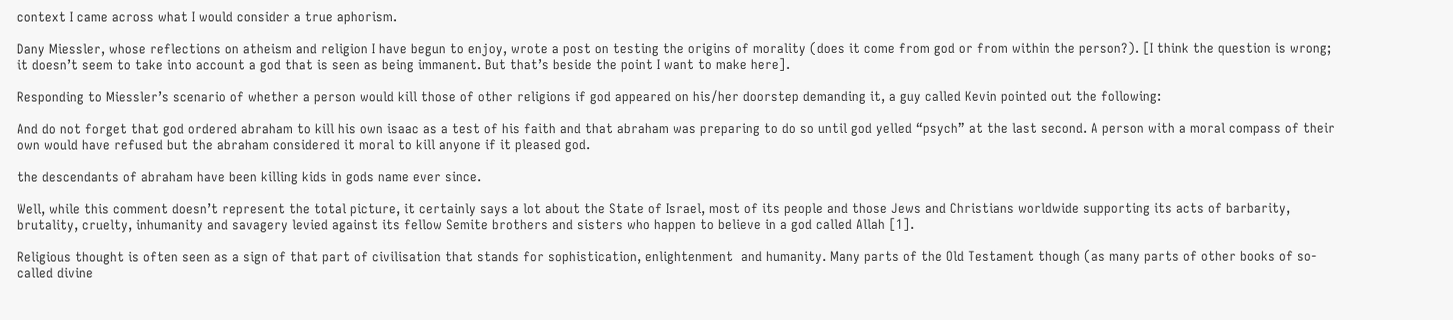context I came across what I would consider a true aphorism.

Dany Miessler, whose reflections on atheism and religion I have begun to enjoy, wrote a post on testing the origins of morality (does it come from god or from within the person?). [I think the question is wrong; it doesn’t seem to take into account a god that is seen as being immanent. But that’s beside the point I want to make here].

Responding to Miessler’s scenario of whether a person would kill those of other religions if god appeared on his/her doorstep demanding it, a guy called Kevin pointed out the following:

And do not forget that god ordered abraham to kill his own isaac as a test of his faith and that abraham was preparing to do so until god yelled “psych” at the last second. A person with a moral compass of their own would have refused but the abraham considered it moral to kill anyone if it pleased god.

the descendants of abraham have been killing kids in gods name ever since.

Well, while this comment doesn’t represent the total picture, it certainly says a lot about the State of Israel, most of its people and those Jews and Christians worldwide supporting its acts of barbarity, brutality, cruelty, inhumanity and savagery levied against its fellow Semite brothers and sisters who happen to believe in a god called Allah [1].

Religious thought is often seen as a sign of that part of civilisation that stands for sophistication, enlightenment  and humanity. Many parts of the Old Testament though (as many parts of other books of so-called divine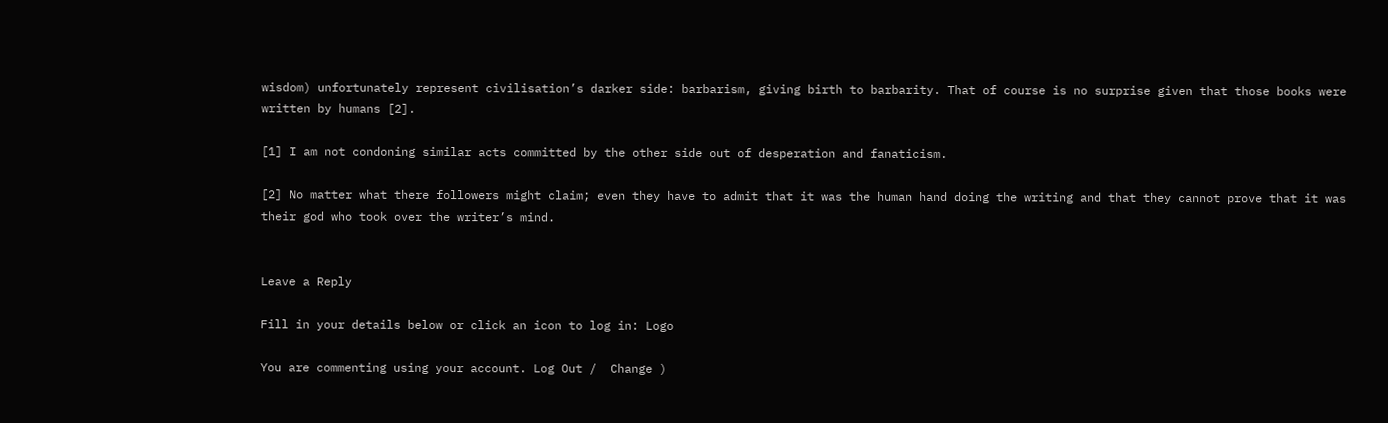wisdom) unfortunately represent civilisation’s darker side: barbarism, giving birth to barbarity. That of course is no surprise given that those books were written by humans [2].

[1] I am not condoning similar acts committed by the other side out of desperation and fanaticism.

[2] No matter what there followers might claim; even they have to admit that it was the human hand doing the writing and that they cannot prove that it was their god who took over the writer’s mind.


Leave a Reply

Fill in your details below or click an icon to log in: Logo

You are commenting using your account. Log Out /  Change )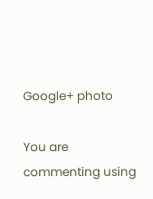Google+ photo

You are commenting using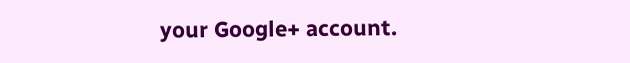your Google+ account.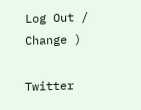Log Out /  Change )

Twitter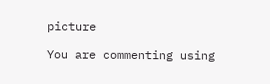picture

You are commenting using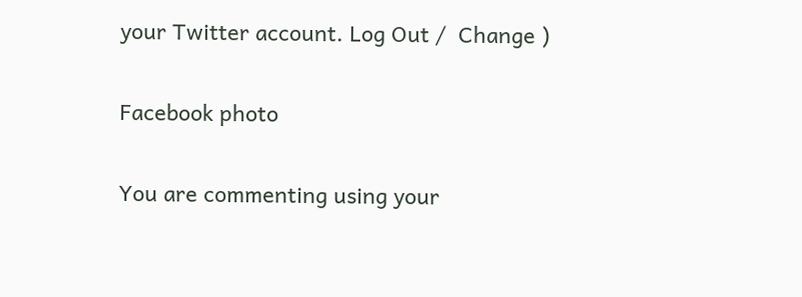your Twitter account. Log Out /  Change )

Facebook photo

You are commenting using your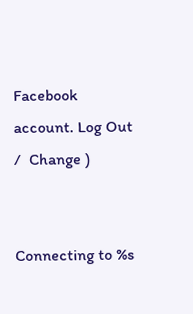Facebook account. Log Out /  Change )


Connecting to %s